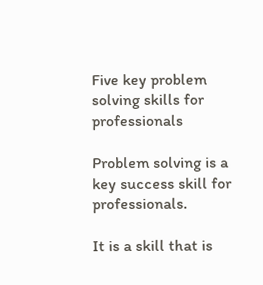Five key problem solving skills for professionals

Problem solving is a key success skill for professionals.

It is a skill that is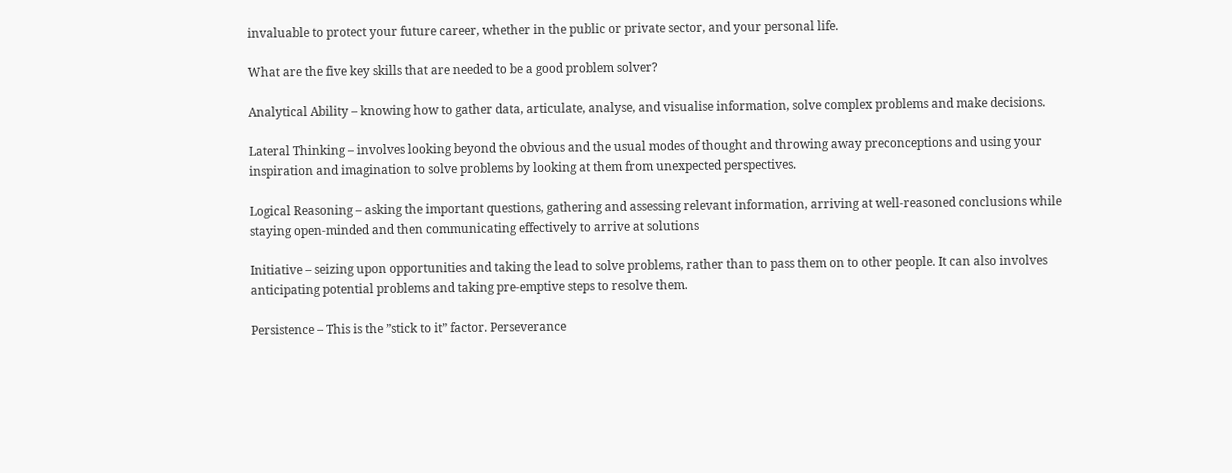invaluable to protect your future career, whether in the public or private sector, and your personal life.

What are the five key skills that are needed to be a good problem solver?

Analytical Ability – knowing how to gather data, articulate, analyse, and visualise information, solve complex problems and make decisions.

Lateral Thinking – involves looking beyond the obvious and the usual modes of thought and throwing away preconceptions and using your inspiration and imagination to solve problems by looking at them from unexpected perspectives.

Logical Reasoning – asking the important questions, gathering and assessing relevant information, arriving at well-reasoned conclusions while staying open-minded and then communicating effectively to arrive at solutions

Initiative – seizing upon opportunities and taking the lead to solve problems, rather than to pass them on to other people. It can also involves anticipating potential problems and taking pre-emptive steps to resolve them.

Persistence – This is the ”stick to it” factor. Perseverance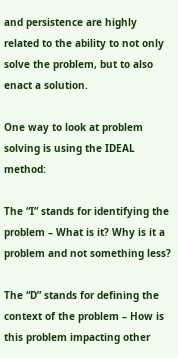and persistence are highly related to the ability to not only solve the problem, but to also enact a solution.

One way to look at problem solving is using the IDEAL method:

The “I” stands for identifying the problem – What is it? Why is it a problem and not something less?

The “D” stands for defining the context of the problem – How is this problem impacting other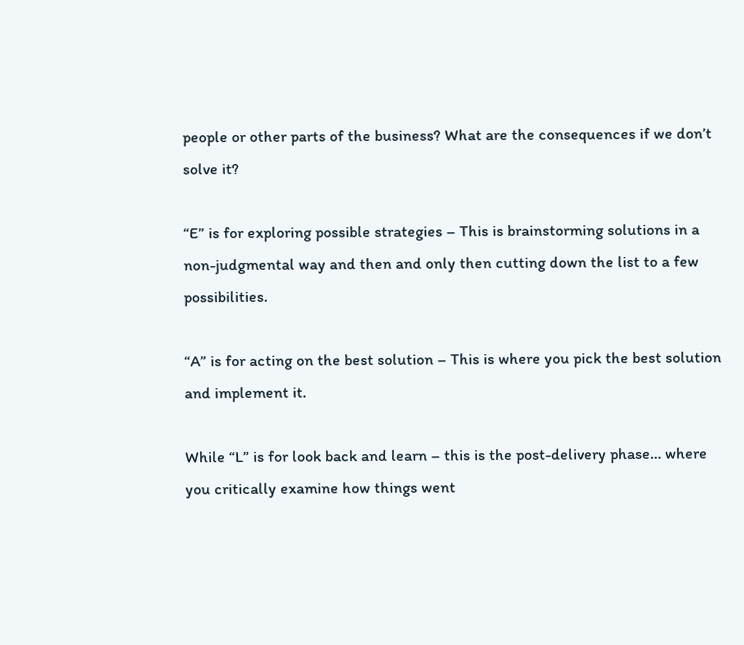people or other parts of the business? What are the consequences if we don’t solve it?

“E” is for exploring possible strategies – This is brainstorming solutions in a non-judgmental way and then and only then cutting down the list to a few possibilities.

“A” is for acting on the best solution – This is where you pick the best solution and implement it.

While “L” is for look back and learn – this is the post-delivery phase… where you critically examine how things went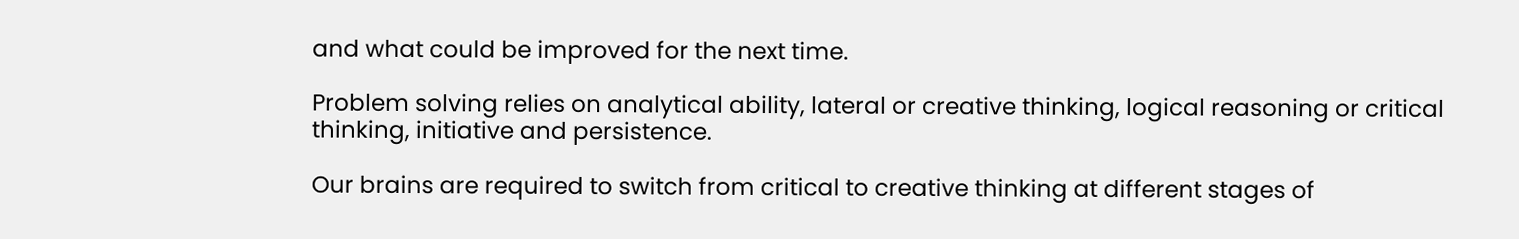and what could be improved for the next time.

Problem solving relies on analytical ability, lateral or creative thinking, logical reasoning or critical thinking, initiative and persistence.

Our brains are required to switch from critical to creative thinking at different stages of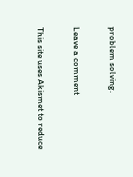problem solving.

Leave a comment

This site uses Akismet to reduce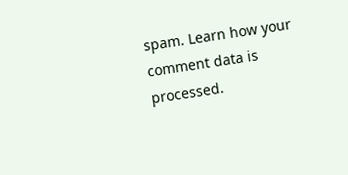spam. Learn how your comment data is processed.